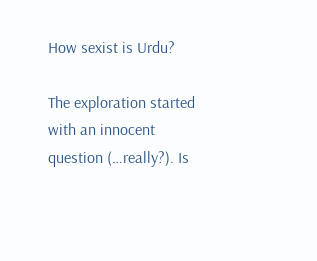How sexist is Urdu?

The exploration started with an innocent question (…really?). Is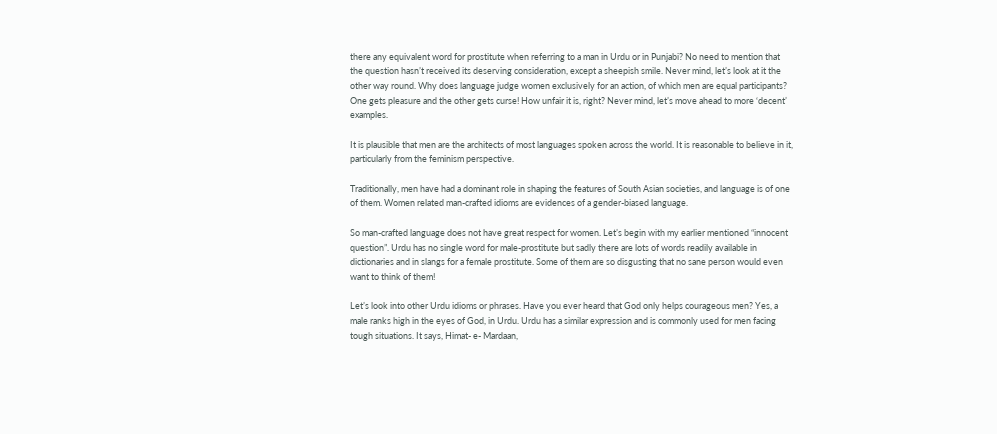there any equivalent word for prostitute when referring to a man in Urdu or in Punjabi? No need to mention that the question hasn’t received its deserving consideration, except a sheepish smile. Never mind, let’s look at it the other way round. Why does language judge women exclusively for an action, of which men are equal participants? One gets pleasure and the other gets curse! How unfair it is, right? Never mind, let’s move ahead to more ‘decent’ examples.

It is plausible that men are the architects of most languages spoken across the world. It is reasonable to believe in it, particularly from the feminism perspective.

Traditionally, men have had a dominant role in shaping the features of South Asian societies, and language is of one of them. Women related man-crafted idioms are evidences of a gender-biased language.

So man-crafted language does not have great respect for women. Let’s begin with my earlier mentioned “innocent question”. Urdu has no single word for male-prostitute but sadly there are lots of words readily available in dictionaries and in slangs for a female prostitute. Some of them are so disgusting that no sane person would even want to think of them!

Let’s look into other Urdu idioms or phrases. Have you ever heard that God only helps courageous men? Yes, a male ranks high in the eyes of God, in Urdu. Urdu has a similar expression and is commonly used for men facing tough situations. It says, Himat- e- Mardaan,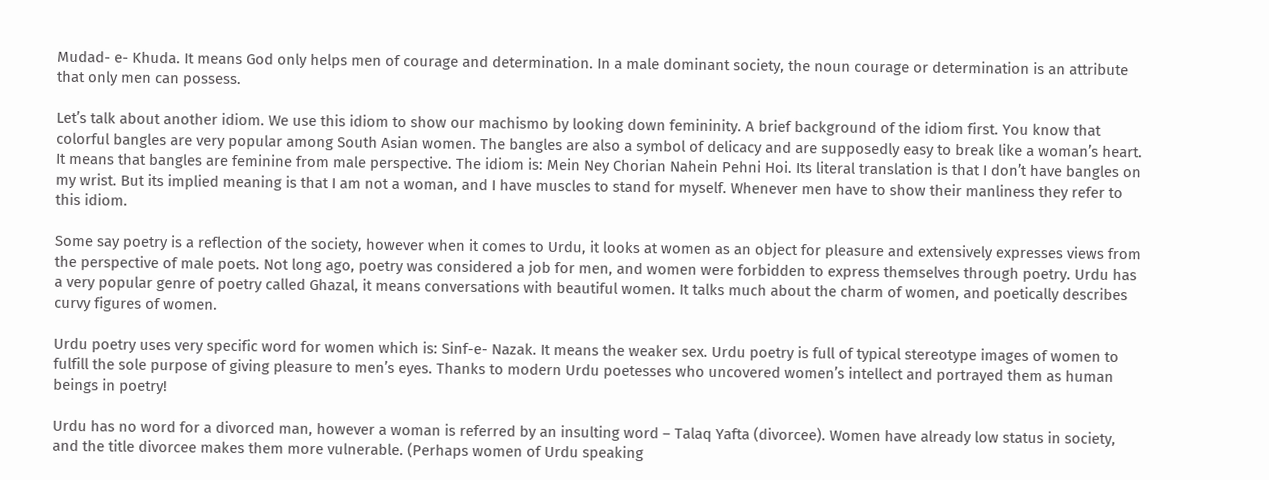Mudad- e- Khuda. It means God only helps men of courage and determination. In a male dominant society, the noun courage or determination is an attribute that only men can possess.

Let’s talk about another idiom. We use this idiom to show our machismo by looking down femininity. A brief background of the idiom first. You know that colorful bangles are very popular among South Asian women. The bangles are also a symbol of delicacy and are supposedly easy to break like a woman’s heart. It means that bangles are feminine from male perspective. The idiom is: Mein Ney Chorian Nahein Pehni Hoi. Its literal translation is that I don’t have bangles on my wrist. But its implied meaning is that I am not a woman, and I have muscles to stand for myself. Whenever men have to show their manliness they refer to this idiom.

Some say poetry is a reflection of the society, however when it comes to Urdu, it looks at women as an object for pleasure and extensively expresses views from the perspective of male poets. Not long ago, poetry was considered a job for men, and women were forbidden to express themselves through poetry. Urdu has a very popular genre of poetry called Ghazal, it means conversations with beautiful women. It talks much about the charm of women, and poetically describes curvy figures of women.

Urdu poetry uses very specific word for women which is: Sinf-e- Nazak. It means the weaker sex. Urdu poetry is full of typical stereotype images of women to fulfill the sole purpose of giving pleasure to men’s eyes. Thanks to modern Urdu poetesses who uncovered women’s intellect and portrayed them as human beings in poetry!

Urdu has no word for a divorced man, however a woman is referred by an insulting word – Talaq Yafta (divorcee). Women have already low status in society, and the title divorcee makes them more vulnerable. (Perhaps women of Urdu speaking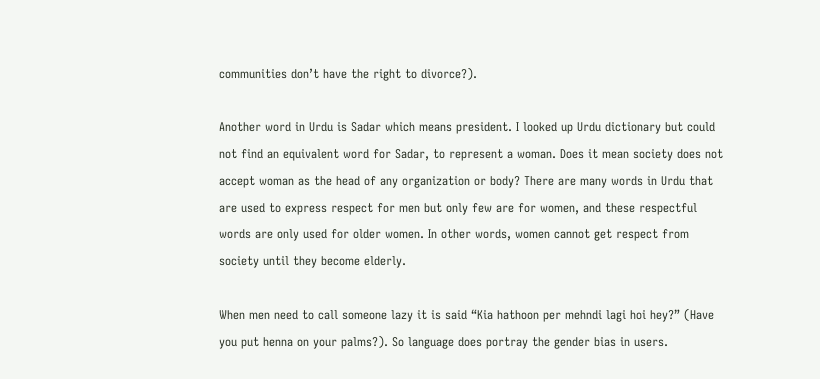communities don’t have the right to divorce?).

Another word in Urdu is Sadar which means president. I looked up Urdu dictionary but could not find an equivalent word for Sadar, to represent a woman. Does it mean society does not accept woman as the head of any organization or body? There are many words in Urdu that are used to express respect for men but only few are for women, and these respectful words are only used for older women. In other words, women cannot get respect from society until they become elderly.

When men need to call someone lazy it is said “Kia hathoon per mehndi lagi hoi hey?” (Have you put henna on your palms?). So language does portray the gender bias in users.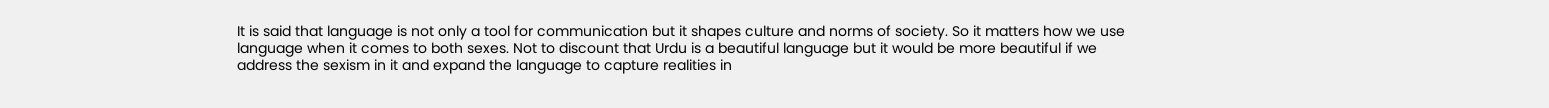It is said that language is not only a tool for communication but it shapes culture and norms of society. So it matters how we use language when it comes to both sexes. Not to discount that Urdu is a beautiful language but it would be more beautiful if we address the sexism in it and expand the language to capture realities in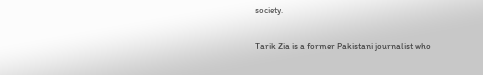society.

Tarik Zia is a former Pakistani journalist who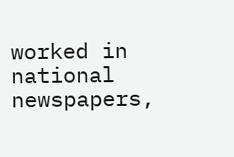worked in national newspapers,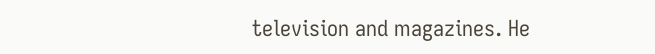television and magazines. He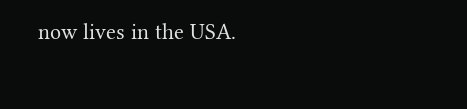now lives in the USA.